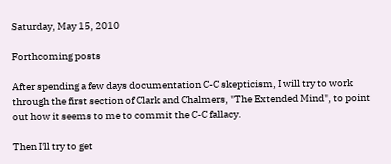Saturday, May 15, 2010

Forthcoming posts

After spending a few days documentation C-C skepticism, I will try to work through the first section of Clark and Chalmers, "The Extended Mind", to point out how it seems to me to commit the C-C fallacy.

Then I'll try to get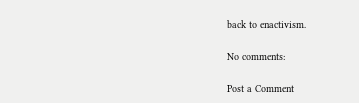back to enactivism.

No comments:

Post a Comment